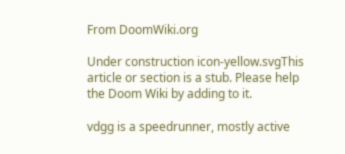From DoomWiki.org

Under construction icon-yellow.svgThis article or section is a stub. Please help the Doom Wiki by adding to it.

vdgg is a speedrunner, mostly active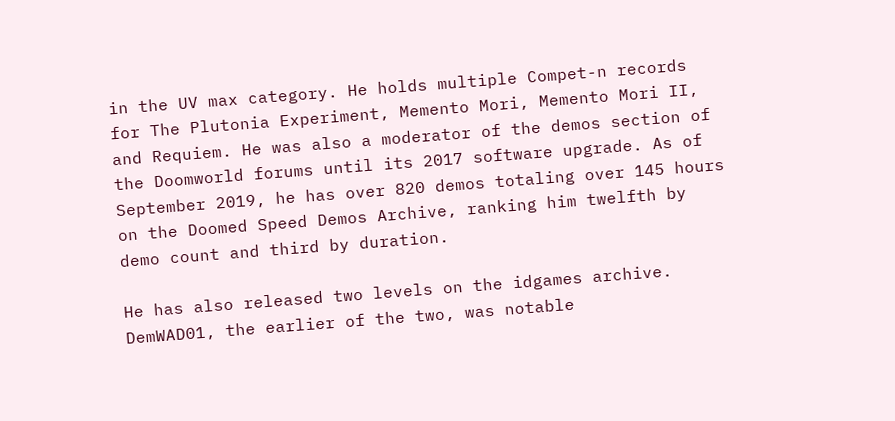in the UV max category. He holds multiple Compet-n records for The Plutonia Experiment, Memento Mori, Memento Mori II, and Requiem. He was also a moderator of the demos section of the Doomworld forums until its 2017 software upgrade. As of September 2019, he has over 820 demos totaling over 145 hours on the Doomed Speed Demos Archive, ranking him twelfth by demo count and third by duration.

He has also released two levels on the idgames archive. DemWAD01, the earlier of the two, was notable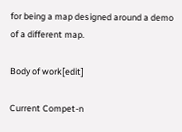for being a map designed around a demo of a different map.

Body of work[edit]

Current Compet-n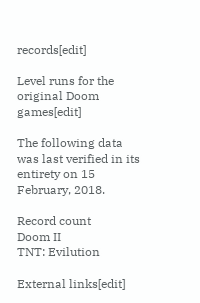records[edit]

Level runs for the original Doom games[edit]

The following data was last verified in its entirety on 15 February, 2018.

Record count
Doom II
TNT: Evilution

External links[edit]